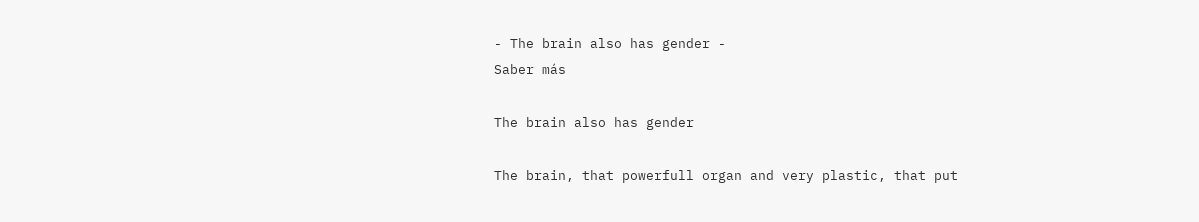- The brain also has gender -
Saber más

The brain also has gender

The brain, that powerfull organ and very plastic, that put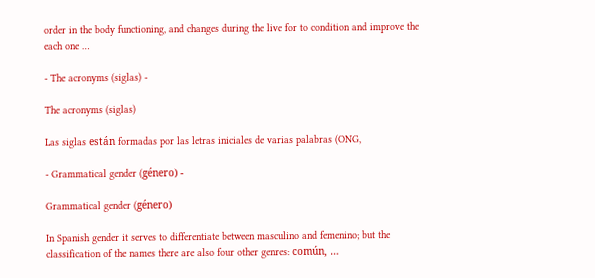order in the body functioning, and changes during the live for to condition and improve the each one …

- The acronyms (siglas) -

The acronyms (siglas)

Las siglas están formadas por las letras iniciales de varias palabras (ONG,

- Grammatical gender (género) -

Grammatical gender (género)

In Spanish gender it serves to differentiate between masculino and femenino; but the classification of the names there are also four other genres: común, …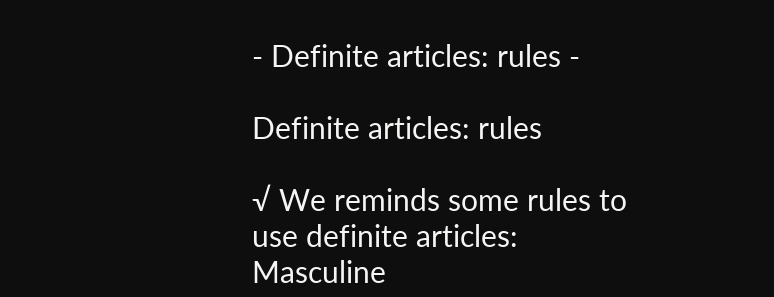- Definite articles: rules -

Definite articles: rules

√ We reminds some rules to use definite articles:   Masculine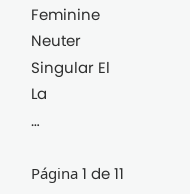Feminine           Neuter Singular El La                       …

Página 1 de 11